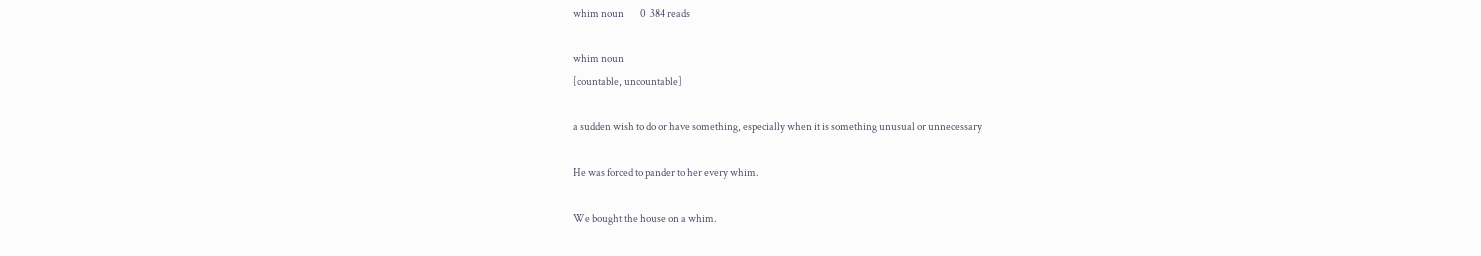whim noun        0  384 reads

whim noun
[countable, uncountable]

a sudden wish to do or have something, especially when it is something unusual or unnecessary

He was forced to pander to her every whim.

We bought the house on a whim.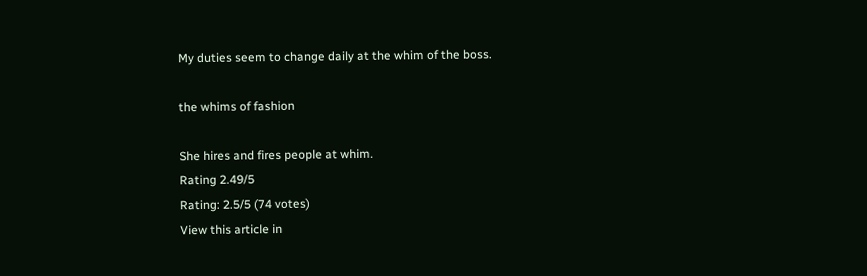My duties seem to change daily at the whim of the boss.

the whims of fashion

She hires and fires people at whim.
Rating 2.49/5
Rating: 2.5/5 (74 votes)
View this article in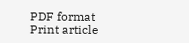PDF format Print article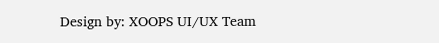Design by: XOOPS UI/UX Team